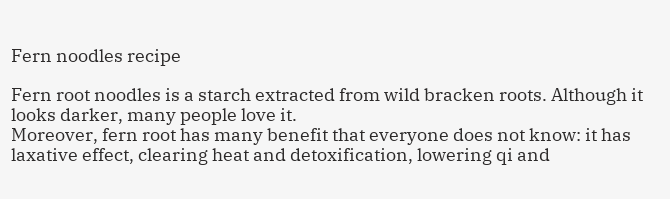Fern noodles recipe

Fern root noodles is a starch extracted from wild bracken roots. Although it looks darker, many people love it.
Moreover, fern root has many benefit that everyone does not know: it has laxative effect, clearing heat and detoxification, lowering qi and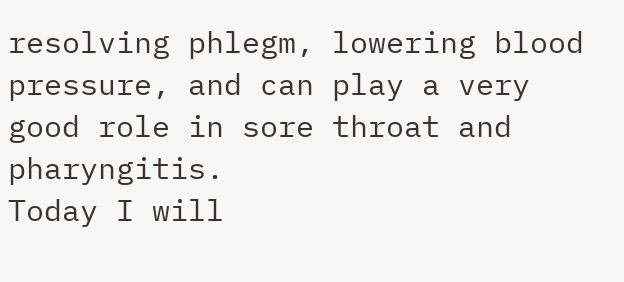resolving phlegm, lowering blood pressure, and can play a very good role in sore throat and pharyngitis.
Today I will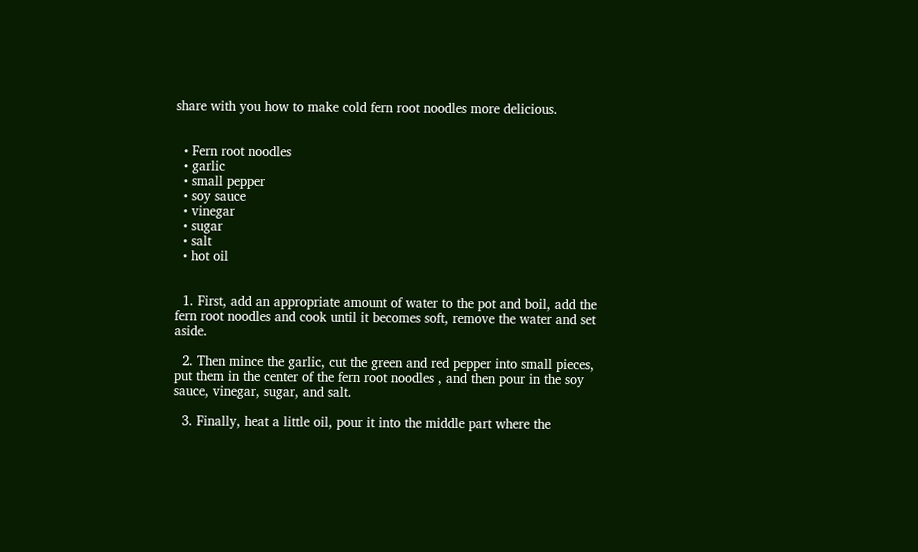share with you how to make cold fern root noodles more delicious.


  • Fern root noodles
  • garlic
  • small pepper
  • soy sauce
  • vinegar
  • sugar
  • salt
  • hot oil


  1. First, add an appropriate amount of water to the pot and boil, add the fern root noodles and cook until it becomes soft, remove the water and set aside.

  2. Then mince the garlic, cut the green and red pepper into small pieces, put them in the center of the fern root noodles , and then pour in the soy sauce, vinegar, sugar, and salt.

  3. Finally, heat a little oil, pour it into the middle part where the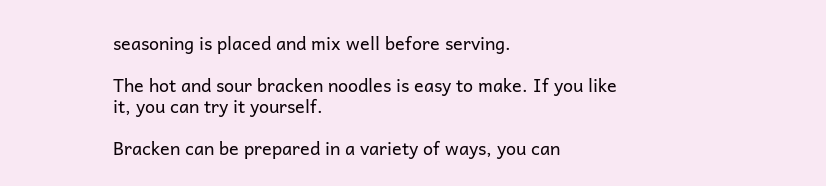seasoning is placed and mix well before serving.

The hot and sour bracken noodles is easy to make. If you like it, you can try it yourself.

Bracken can be prepared in a variety of ways, you can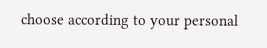choose according to your personal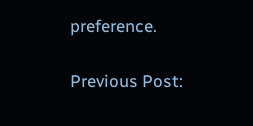preference.

Previous Post: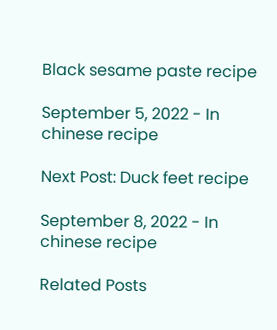Black sesame paste recipe

September 5, 2022 - In chinese recipe

Next Post: Duck feet recipe

September 8, 2022 - In chinese recipe

Related Posts